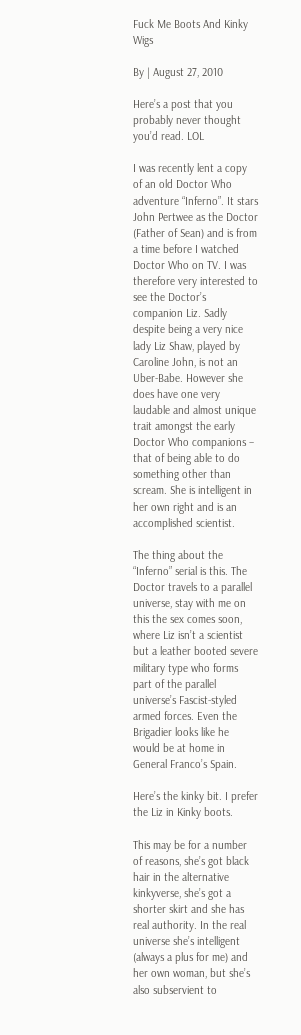Fuck Me Boots And Kinky Wigs

By | August 27, 2010

Here’s a post that you probably never thought you’d read. LOL

I was recently lent a copy of an old Doctor Who adventure “Inferno”. It stars John Pertwee as the Doctor (Father of Sean) and is from a time before I watched Doctor Who on TV. I was therefore very interested to see the Doctor’s companion Liz. Sadly despite being a very nice lady Liz Shaw, played by Caroline John, is not an Uber-Babe. However she does have one very laudable and almost unique trait amongst the early Doctor Who companions – that of being able to do something other than scream. She is intelligent in her own right and is an accomplished scientist.

The thing about the “Inferno” serial is this. The Doctor travels to a parallel universe, stay with me on this the sex comes soon, where Liz isn’t a scientist but a leather booted severe military type who forms part of the parallel universe’s Fascist-styled armed forces. Even the Brigadier looks like he would be at home in General Franco’s Spain.

Here’s the kinky bit. I prefer the Liz in Kinky boots.

This may be for a number of reasons, she’s got black hair in the alternative kinkyverse, she’s got a shorter skirt and she has real authority. In the real universe she’s intelligent (always a plus for me) and her own woman, but she’s also subservient to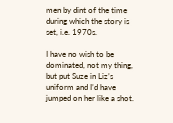men by dint of the time during which the story is set, i.e. 1970s.

I have no wish to be dominated, not my thing, but put Suze in Liz’s uniform and I’d have jumped on her like a shot.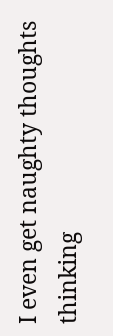I even get naughty thoughts thinking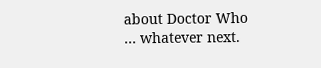about Doctor Who … whatever next.